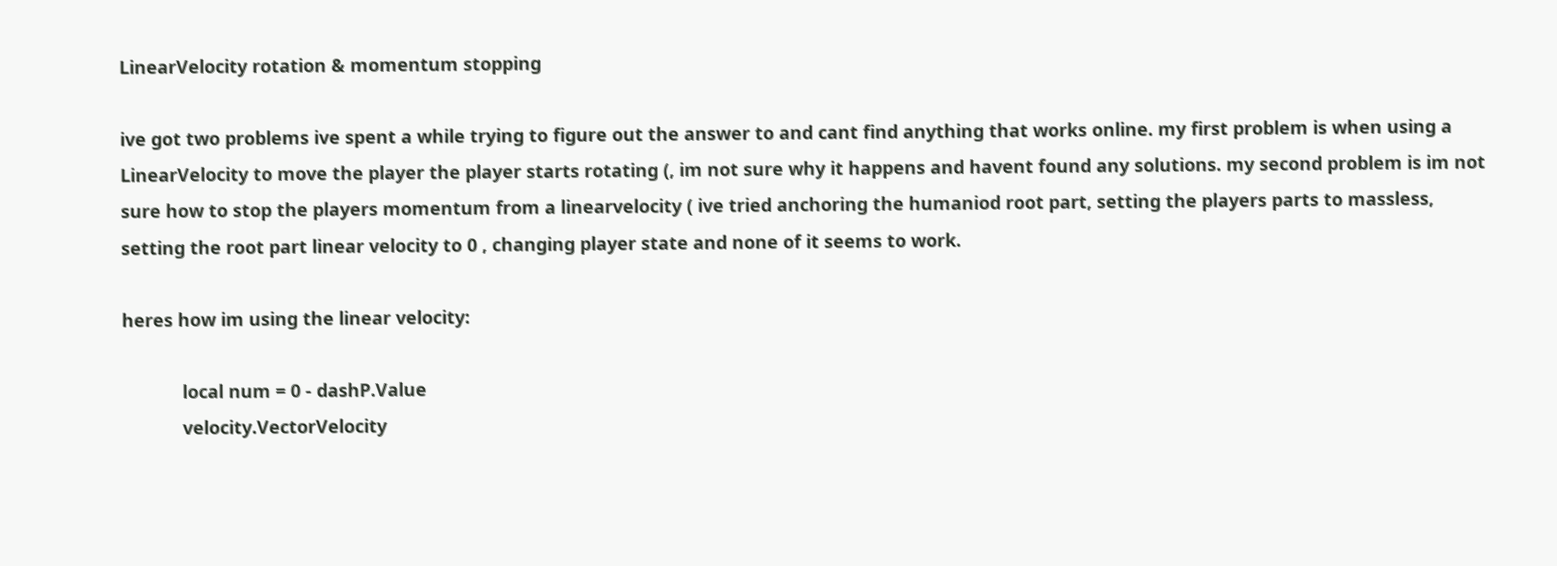LinearVelocity rotation & momentum stopping

ive got two problems ive spent a while trying to figure out the answer to and cant find anything that works online. my first problem is when using a LinearVelocity to move the player the player starts rotating (, im not sure why it happens and havent found any solutions. my second problem is im not sure how to stop the players momentum from a linearvelocity ( ive tried anchoring the humaniod root part, setting the players parts to massless, setting the root part linear velocity to 0 , changing player state and none of it seems to work.

heres how im using the linear velocity:

            local num = 0 - dashP.Value
            velocity.VectorVelocity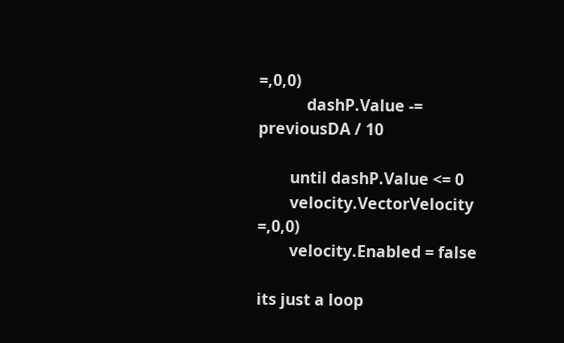=,0,0)
            dashP.Value -= previousDA / 10

        until dashP.Value <= 0
        velocity.VectorVelocity =,0,0)
        velocity.Enabled = false

its just a loop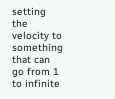setting the velocity to something that can go from 1 to infinite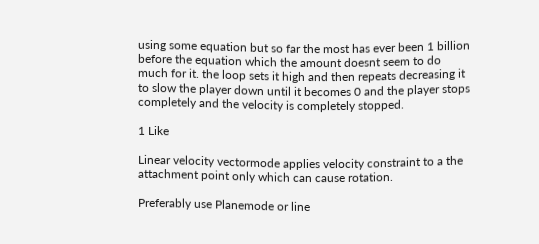using some equation but so far the most has ever been 1 billion before the equation which the amount doesnt seem to do much for it. the loop sets it high and then repeats decreasing it to slow the player down until it becomes 0 and the player stops completely and the velocity is completely stopped.

1 Like

Linear velocity vectormode applies velocity constraint to a the attachment point only which can cause rotation.

Preferably use Planemode or line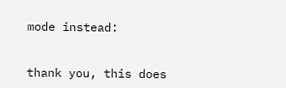mode instead:


thank you, this does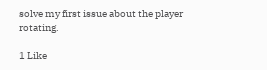solve my first issue about the player rotating.

1 Like